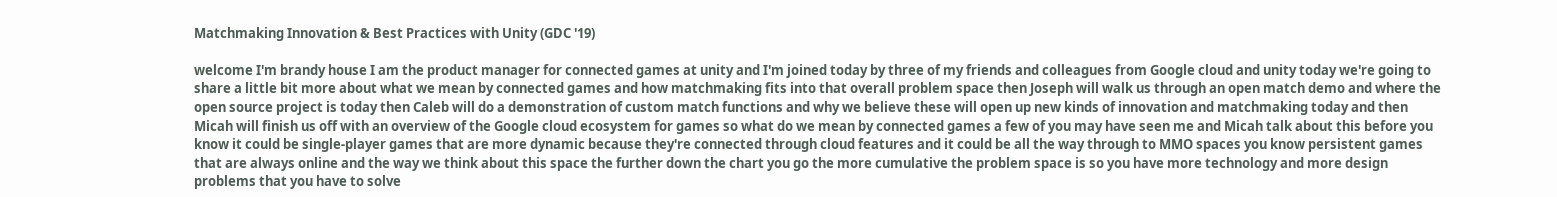Matchmaking Innovation & Best Practices with Unity (GDC '19)

welcome I'm brandy house I am the product manager for connected games at unity and I'm joined today by three of my friends and colleagues from Google cloud and unity today we're going to share a little bit more about what we mean by connected games and how matchmaking fits into that overall problem space then Joseph will walk us through an open match demo and where the open source project is today then Caleb will do a demonstration of custom match functions and why we believe these will open up new kinds of innovation and matchmaking today and then Micah will finish us off with an overview of the Google cloud ecosystem for games so what do we mean by connected games a few of you may have seen me and Micah talk about this before you know it could be single-player games that are more dynamic because they're connected through cloud features and it could be all the way through to MMO spaces you know persistent games that are always online and the way we think about this space the further down the chart you go the more cumulative the problem space is so you have more technology and more design problems that you have to solve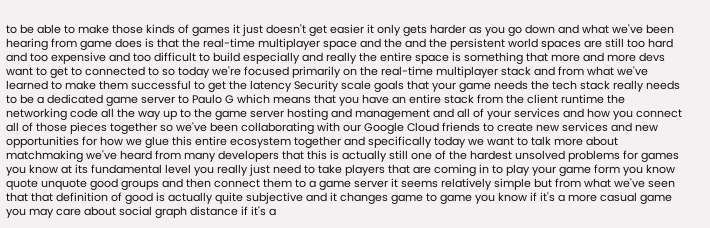to be able to make those kinds of games it just doesn't get easier it only gets harder as you go down and what we've been hearing from game does is that the real-time multiplayer space and the and the persistent world spaces are still too hard and too expensive and too difficult to build especially and really the entire space is something that more and more devs want to get to connected to so today we're focused primarily on the real-time multiplayer stack and from what we've learned to make them successful to get the latency Security scale goals that your game needs the tech stack really needs to be a dedicated game server to Paulo G which means that you have an entire stack from the client runtime the networking code all the way up to the game server hosting and management and all of your services and how you connect all of those pieces together so we've been collaborating with our Google Cloud friends to create new services and new opportunities for how we glue this entire ecosystem together and specifically today we want to talk more about matchmaking we've heard from many developers that this is actually still one of the hardest unsolved problems for games you know at its fundamental level you really just need to take players that are coming in to play your game form you know quote unquote good groups and then connect them to a game server it seems relatively simple but from what we've seen that that definition of good is actually quite subjective and it changes game to game you know if it's a more casual game you may care about social graph distance if it's a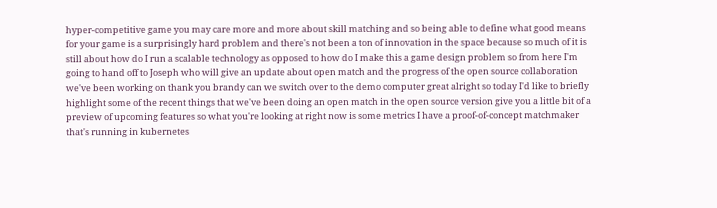hyper-competitive game you may care more and more about skill matching and so being able to define what good means for your game is a surprisingly hard problem and there's not been a ton of innovation in the space because so much of it is still about how do I run a scalable technology as opposed to how do I make this a game design problem so from here I'm going to hand off to Joseph who will give an update about open match and the progress of the open source collaboration we've been working on thank you brandy can we switch over to the demo computer great alright so today I'd like to briefly highlight some of the recent things that we've been doing an open match in the open source version give you a little bit of a preview of upcoming features so what you're looking at right now is some metrics I have a proof-of-concept matchmaker that's running in kubernetes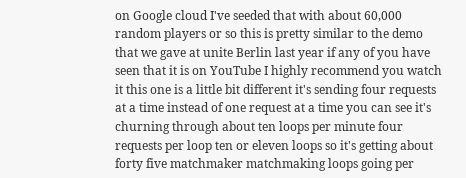on Google cloud I've seeded that with about 60,000 random players or so this is pretty similar to the demo that we gave at unite Berlin last year if any of you have seen that it is on YouTube I highly recommend you watch it this one is a little bit different it's sending four requests at a time instead of one request at a time you can see it's churning through about ten loops per minute four requests per loop ten or eleven loops so it's getting about forty five matchmaker matchmaking loops going per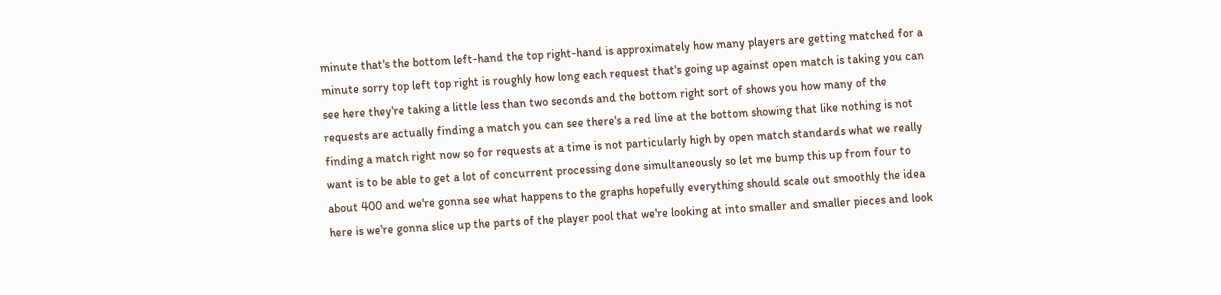minute that's the bottom left-hand the top right-hand is approximately how many players are getting matched for a minute sorry top left top right is roughly how long each request that's going up against open match is taking you can see here they're taking a little less than two seconds and the bottom right sort of shows you how many of the requests are actually finding a match you can see there's a red line at the bottom showing that like nothing is not finding a match right now so for requests at a time is not particularly high by open match standards what we really want is to be able to get a lot of concurrent processing done simultaneously so let me bump this up from four to about 400 and we're gonna see what happens to the graphs hopefully everything should scale out smoothly the idea here is we're gonna slice up the parts of the player pool that we're looking at into smaller and smaller pieces and look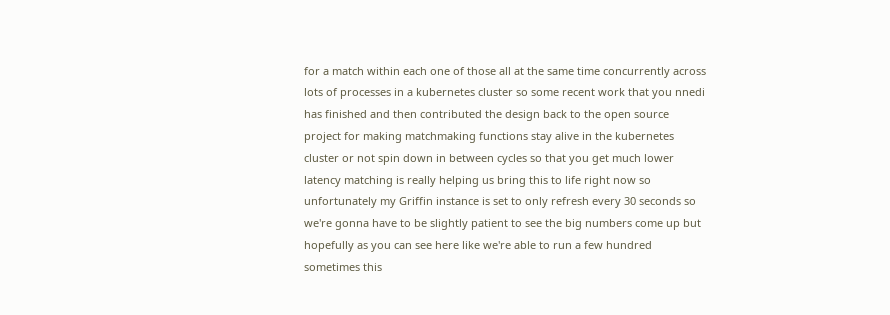for a match within each one of those all at the same time concurrently across lots of processes in a kubernetes cluster so some recent work that you nnedi has finished and then contributed the design back to the open source project for making matchmaking functions stay alive in the kubernetes cluster or not spin down in between cycles so that you get much lower latency matching is really helping us bring this to life right now so unfortunately my Griffin instance is set to only refresh every 30 seconds so we're gonna have to be slightly patient to see the big numbers come up but hopefully as you can see here like we're able to run a few hundred sometimes this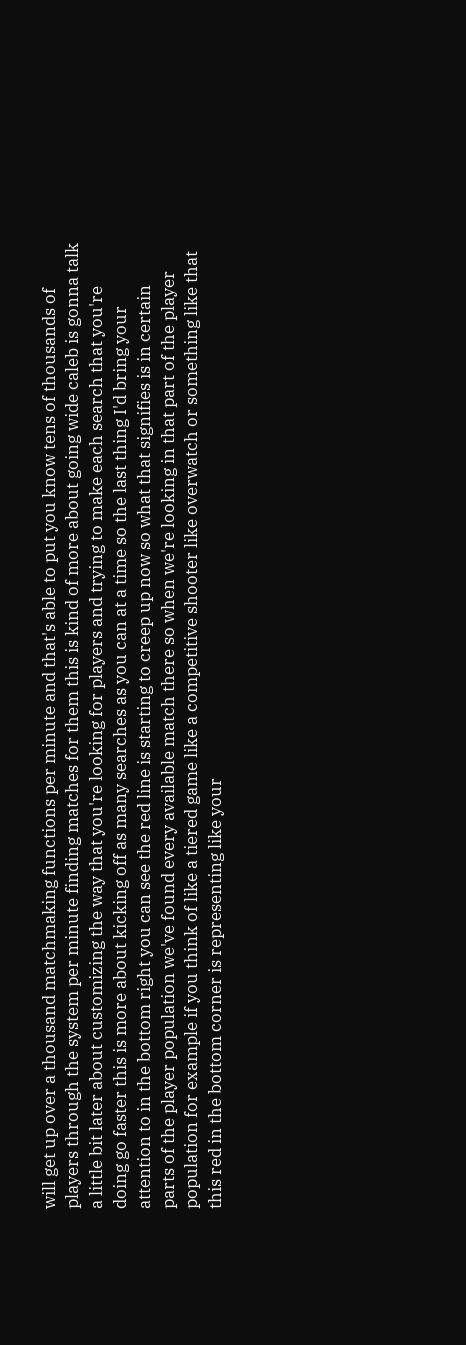will get up over a thousand matchmaking functions per minute and that's able to put you know tens of thousands of players through the system per minute finding matches for them this is kind of more about going wide caleb is gonna talk a little bit later about customizing the way that you're looking for players and trying to make each search that you're doing go faster this is more about kicking off as many searches as you can at a time so the last thing I'd bring your attention to in the bottom right you can see the red line is starting to creep up now so what that signifies is in certain parts of the player population we've found every available match there so when we're looking in that part of the player population for example if you think of like a tiered game like a competitive shooter like overwatch or something like that this red in the bottom corner is representing like your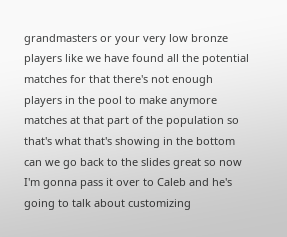grandmasters or your very low bronze players like we have found all the potential matches for that there's not enough players in the pool to make anymore matches at that part of the population so that's what that's showing in the bottom can we go back to the slides great so now I'm gonna pass it over to Caleb and he's going to talk about customizing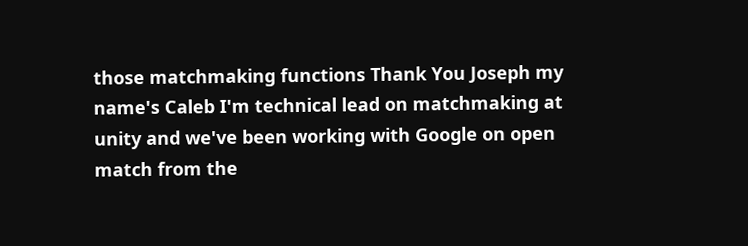those matchmaking functions Thank You Joseph my name's Caleb I'm technical lead on matchmaking at unity and we've been working with Google on open match from the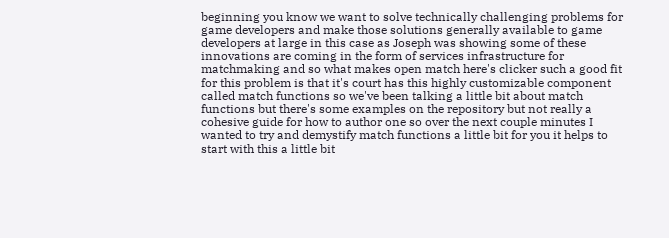beginning you know we want to solve technically challenging problems for game developers and make those solutions generally available to game developers at large in this case as Joseph was showing some of these innovations are coming in the form of services infrastructure for matchmaking and so what makes open match here's clicker such a good fit for this problem is that it's court has this highly customizable component called match functions so we've been talking a little bit about match functions but there's some examples on the repository but not really a cohesive guide for how to author one so over the next couple minutes I wanted to try and demystify match functions a little bit for you it helps to start with this a little bit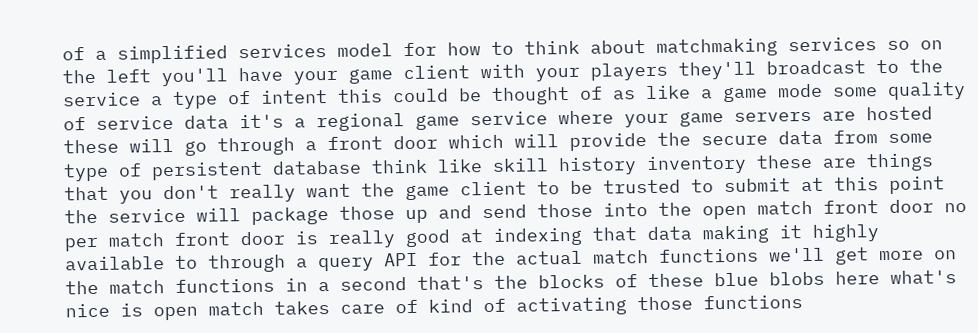of a simplified services model for how to think about matchmaking services so on the left you'll have your game client with your players they'll broadcast to the service a type of intent this could be thought of as like a game mode some quality of service data it's a regional game service where your game servers are hosted these will go through a front door which will provide the secure data from some type of persistent database think like skill history inventory these are things that you don't really want the game client to be trusted to submit at this point the service will package those up and send those into the open match front door no per match front door is really good at indexing that data making it highly available to through a query API for the actual match functions we'll get more on the match functions in a second that's the blocks of these blue blobs here what's nice is open match takes care of kind of activating those functions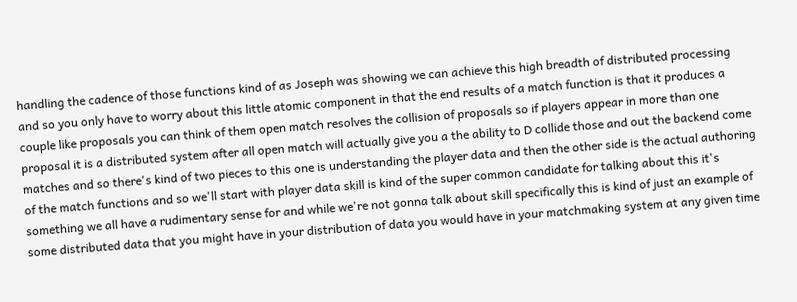handling the cadence of those functions kind of as Joseph was showing we can achieve this high breadth of distributed processing and so you only have to worry about this little atomic component in that the end results of a match function is that it produces a couple like proposals you can think of them open match resolves the collision of proposals so if players appear in more than one proposal it is a distributed system after all open match will actually give you a the ability to D collide those and out the backend come matches and so there's kind of two pieces to this one is understanding the player data and then the other side is the actual authoring of the match functions and so we'll start with player data skill is kind of the super common candidate for talking about this it's something we all have a rudimentary sense for and while we're not gonna talk about skill specifically this is kind of just an example of some distributed data that you might have in your distribution of data you would have in your matchmaking system at any given time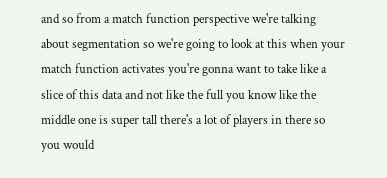and so from a match function perspective we're talking about segmentation so we're going to look at this when your match function activates you're gonna want to take like a slice of this data and not like the full you know like the middle one is super tall there's a lot of players in there so you would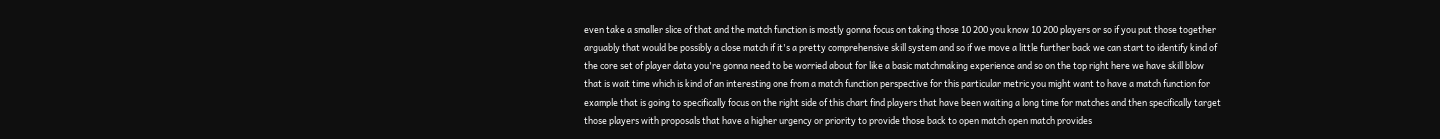even take a smaller slice of that and the match function is mostly gonna focus on taking those 10 200 you know 10 200 players or so if you put those together arguably that would be possibly a close match if it's a pretty comprehensive skill system and so if we move a little further back we can start to identify kind of the core set of player data you're gonna need to be worried about for like a basic matchmaking experience and so on the top right here we have skill blow that is wait time which is kind of an interesting one from a match function perspective for this particular metric you might want to have a match function for example that is going to specifically focus on the right side of this chart find players that have been waiting a long time for matches and then specifically target those players with proposals that have a higher urgency or priority to provide those back to open match open match provides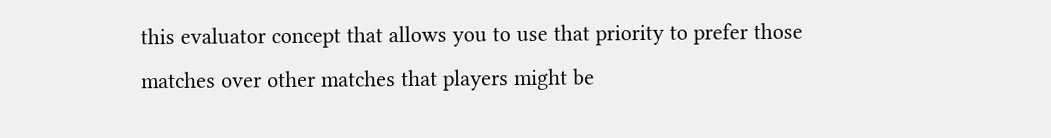this evaluator concept that allows you to use that priority to prefer those matches over other matches that players might be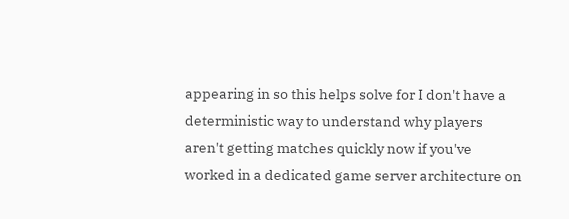appearing in so this helps solve for I don't have a deterministic way to understand why players aren't getting matches quickly now if you've worked in a dedicated game server architecture on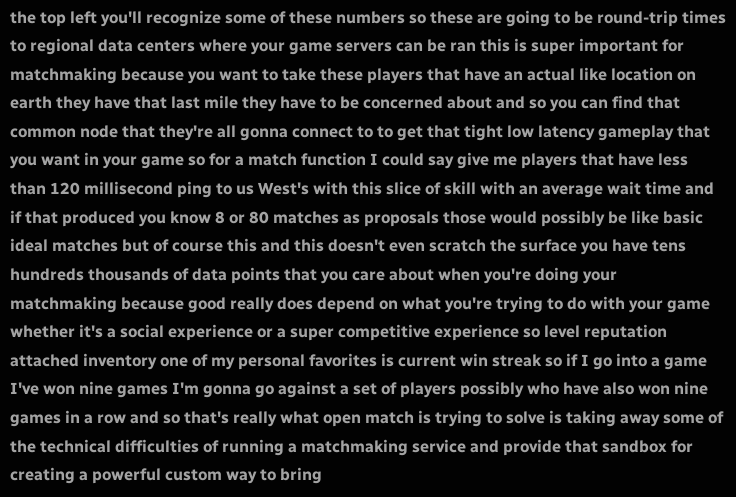the top left you'll recognize some of these numbers so these are going to be round-trip times to regional data centers where your game servers can be ran this is super important for matchmaking because you want to take these players that have an actual like location on earth they have that last mile they have to be concerned about and so you can find that common node that they're all gonna connect to to get that tight low latency gameplay that you want in your game so for a match function I could say give me players that have less than 120 millisecond ping to us West's with this slice of skill with an average wait time and if that produced you know 8 or 80 matches as proposals those would possibly be like basic ideal matches but of course this and this doesn't even scratch the surface you have tens hundreds thousands of data points that you care about when you're doing your matchmaking because good really does depend on what you're trying to do with your game whether it's a social experience or a super competitive experience so level reputation attached inventory one of my personal favorites is current win streak so if I go into a game I've won nine games I'm gonna go against a set of players possibly who have also won nine games in a row and so that's really what open match is trying to solve is taking away some of the technical difficulties of running a matchmaking service and provide that sandbox for creating a powerful custom way to bring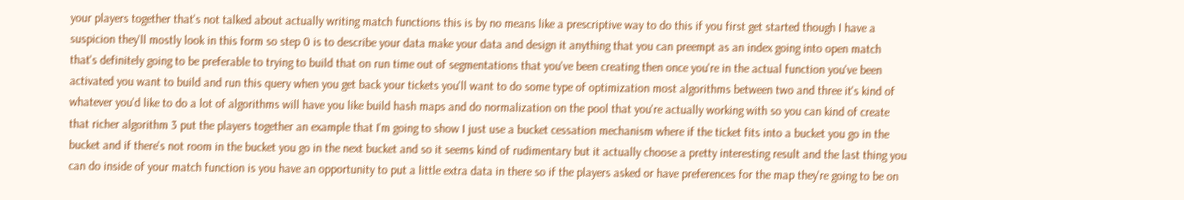your players together that's not talked about actually writing match functions this is by no means like a prescriptive way to do this if you first get started though I have a suspicion they'll mostly look in this form so step 0 is to describe your data make your data and design it anything that you can preempt as an index going into open match that's definitely going to be preferable to trying to build that on run time out of segmentations that you've been creating then once you're in the actual function you've been activated you want to build and run this query when you get back your tickets you'll want to do some type of optimization most algorithms between two and three it's kind of whatever you'd like to do a lot of algorithms will have you like build hash maps and do normalization on the pool that you're actually working with so you can kind of create that richer algorithm 3 put the players together an example that I'm going to show I just use a bucket cessation mechanism where if the ticket fits into a bucket you go in the bucket and if there's not room in the bucket you go in the next bucket and so it seems kind of rudimentary but it actually choose a pretty interesting result and the last thing you can do inside of your match function is you have an opportunity to put a little extra data in there so if the players asked or have preferences for the map they're going to be on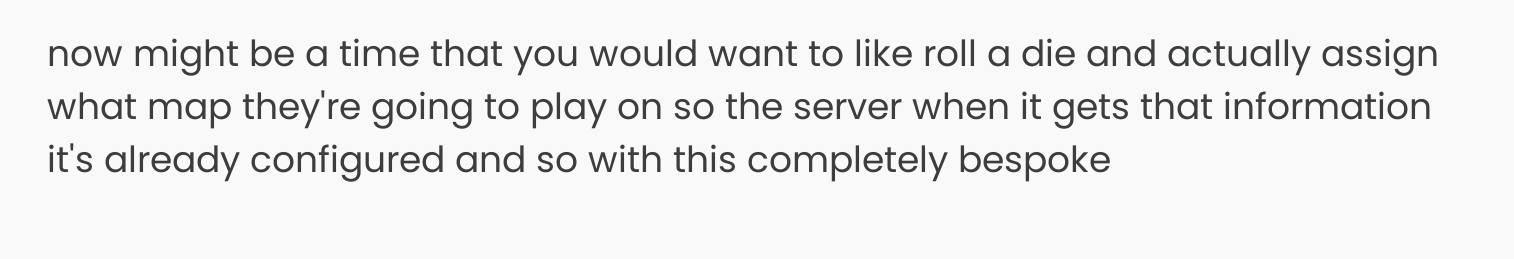now might be a time that you would want to like roll a die and actually assign what map they're going to play on so the server when it gets that information it's already configured and so with this completely bespoke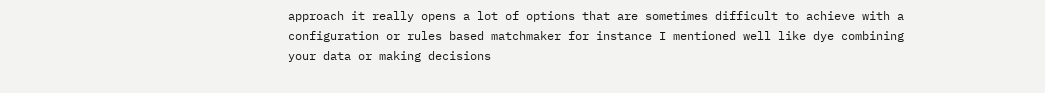approach it really opens a lot of options that are sometimes difficult to achieve with a configuration or rules based matchmaker for instance I mentioned well like dye combining your data or making decisions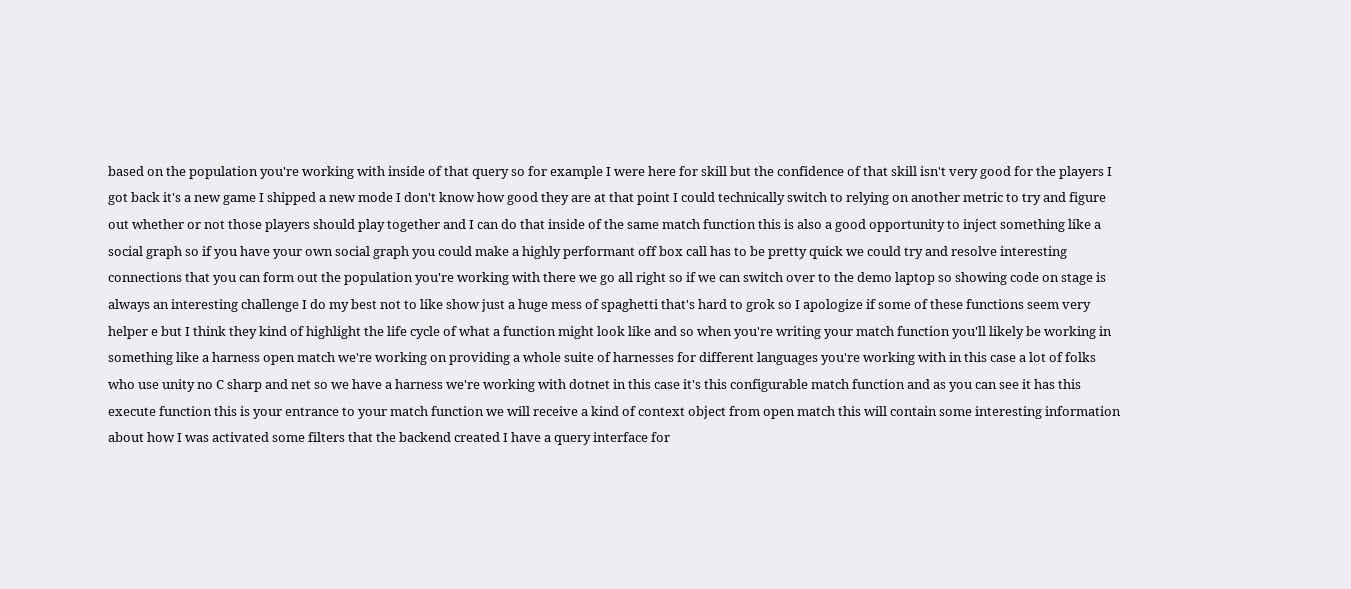based on the population you're working with inside of that query so for example I were here for skill but the confidence of that skill isn't very good for the players I got back it's a new game I shipped a new mode I don't know how good they are at that point I could technically switch to relying on another metric to try and figure out whether or not those players should play together and I can do that inside of the same match function this is also a good opportunity to inject something like a social graph so if you have your own social graph you could make a highly performant off box call has to be pretty quick we could try and resolve interesting connections that you can form out the population you're working with there we go all right so if we can switch over to the demo laptop so showing code on stage is always an interesting challenge I do my best not to like show just a huge mess of spaghetti that's hard to grok so I apologize if some of these functions seem very helper e but I think they kind of highlight the life cycle of what a function might look like and so when you're writing your match function you'll likely be working in something like a harness open match we're working on providing a whole suite of harnesses for different languages you're working with in this case a lot of folks who use unity no C sharp and net so we have a harness we're working with dotnet in this case it's this configurable match function and as you can see it has this execute function this is your entrance to your match function we will receive a kind of context object from open match this will contain some interesting information about how I was activated some filters that the backend created I have a query interface for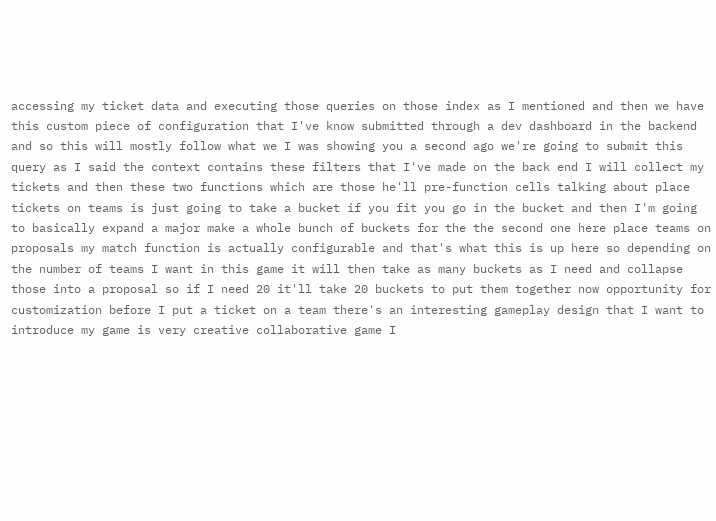accessing my ticket data and executing those queries on those index as I mentioned and then we have this custom piece of configuration that I've know submitted through a dev dashboard in the backend and so this will mostly follow what we I was showing you a second ago we're going to submit this query as I said the context contains these filters that I've made on the back end I will collect my tickets and then these two functions which are those he'll pre-function cells talking about place tickets on teams is just going to take a bucket if you fit you go in the bucket and then I'm going to basically expand a major make a whole bunch of buckets for the the second one here place teams on proposals my match function is actually configurable and that's what this is up here so depending on the number of teams I want in this game it will then take as many buckets as I need and collapse those into a proposal so if I need 20 it'll take 20 buckets to put them together now opportunity for customization before I put a ticket on a team there's an interesting gameplay design that I want to introduce my game is very creative collaborative game I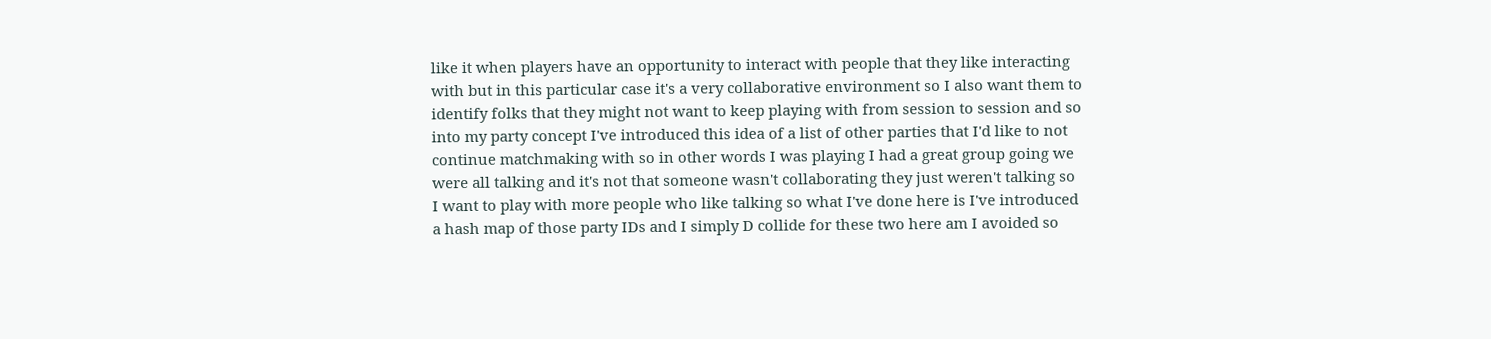like it when players have an opportunity to interact with people that they like interacting with but in this particular case it's a very collaborative environment so I also want them to identify folks that they might not want to keep playing with from session to session and so into my party concept I've introduced this idea of a list of other parties that I'd like to not continue matchmaking with so in other words I was playing I had a great group going we were all talking and it's not that someone wasn't collaborating they just weren't talking so I want to play with more people who like talking so what I've done here is I've introduced a hash map of those party IDs and I simply D collide for these two here am I avoided so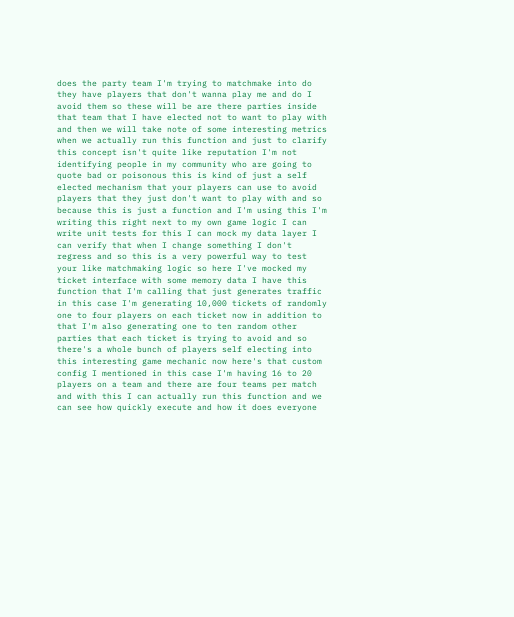does the party team I'm trying to matchmake into do they have players that don't wanna play me and do I avoid them so these will be are there parties inside that team that I have elected not to want to play with and then we will take note of some interesting metrics when we actually run this function and just to clarify this concept isn't quite like reputation I'm not identifying people in my community who are going to quote bad or poisonous this is kind of just a self elected mechanism that your players can use to avoid players that they just don't want to play with and so because this is just a function and I'm using this I'm writing this right next to my own game logic I can write unit tests for this I can mock my data layer I can verify that when I change something I don't regress and so this is a very powerful way to test your like matchmaking logic so here I've mocked my ticket interface with some memory data I have this function that I'm calling that just generates traffic in this case I'm generating 10,000 tickets of randomly one to four players on each ticket now in addition to that I'm also generating one to ten random other parties that each ticket is trying to avoid and so there's a whole bunch of players self electing into this interesting game mechanic now here's that custom config I mentioned in this case I'm having 16 to 20 players on a team and there are four teams per match and with this I can actually run this function and we can see how quickly execute and how it does everyone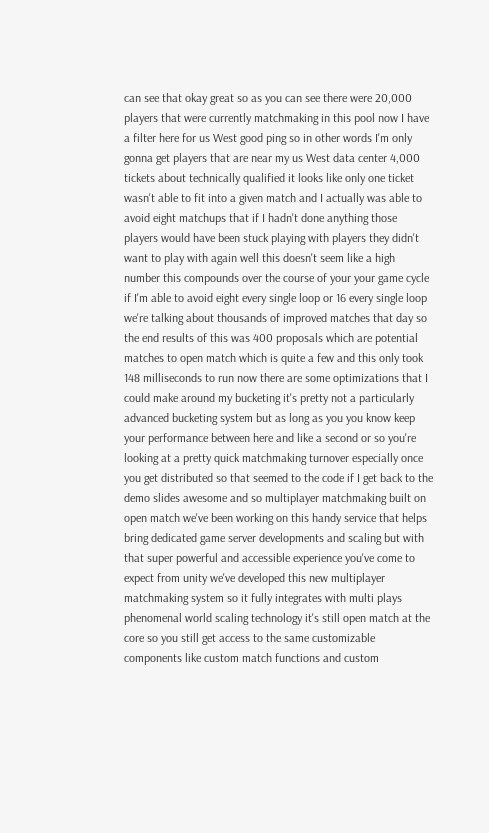can see that okay great so as you can see there were 20,000 players that were currently matchmaking in this pool now I have a filter here for us West good ping so in other words I'm only gonna get players that are near my us West data center 4,000 tickets about technically qualified it looks like only one ticket wasn't able to fit into a given match and I actually was able to avoid eight matchups that if I hadn't done anything those players would have been stuck playing with players they didn't want to play with again well this doesn't seem like a high number this compounds over the course of your your game cycle if I'm able to avoid eight every single loop or 16 every single loop we're talking about thousands of improved matches that day so the end results of this was 400 proposals which are potential matches to open match which is quite a few and this only took 148 milliseconds to run now there are some optimizations that I could make around my bucketing it's pretty not a particularly advanced bucketing system but as long as you you know keep your performance between here and like a second or so you're looking at a pretty quick matchmaking turnover especially once you get distributed so that seemed to the code if I get back to the demo slides awesome and so multiplayer matchmaking built on open match we've been working on this handy service that helps bring dedicated game server developments and scaling but with that super powerful and accessible experience you've come to expect from unity we've developed this new multiplayer matchmaking system so it fully integrates with multi plays phenomenal world scaling technology it's still open match at the core so you still get access to the same customizable components like custom match functions and custom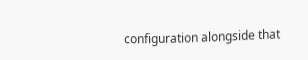configuration alongside that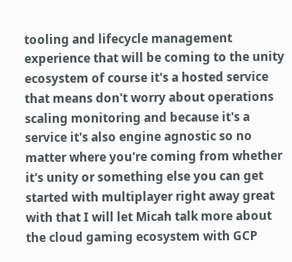tooling and lifecycle management experience that will be coming to the unity ecosystem of course it's a hosted service that means don't worry about operations scaling monitoring and because it's a service it's also engine agnostic so no matter where you're coming from whether it's unity or something else you can get started with multiplayer right away great with that I will let Micah talk more about the cloud gaming ecosystem with GCP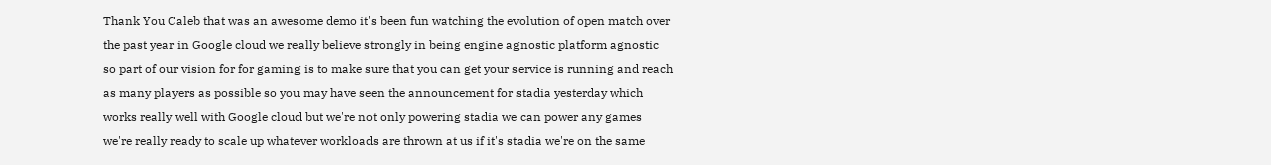Thank You Caleb that was an awesome demo it's been fun watching the evolution of open match over the past year in Google cloud we really believe strongly in being engine agnostic platform agnostic so part of our vision for for gaming is to make sure that you can get your service is running and reach as many players as possible so you may have seen the announcement for stadia yesterday which works really well with Google cloud but we're not only powering stadia we can power any games we're really ready to scale up whatever workloads are thrown at us if it's stadia we're on the same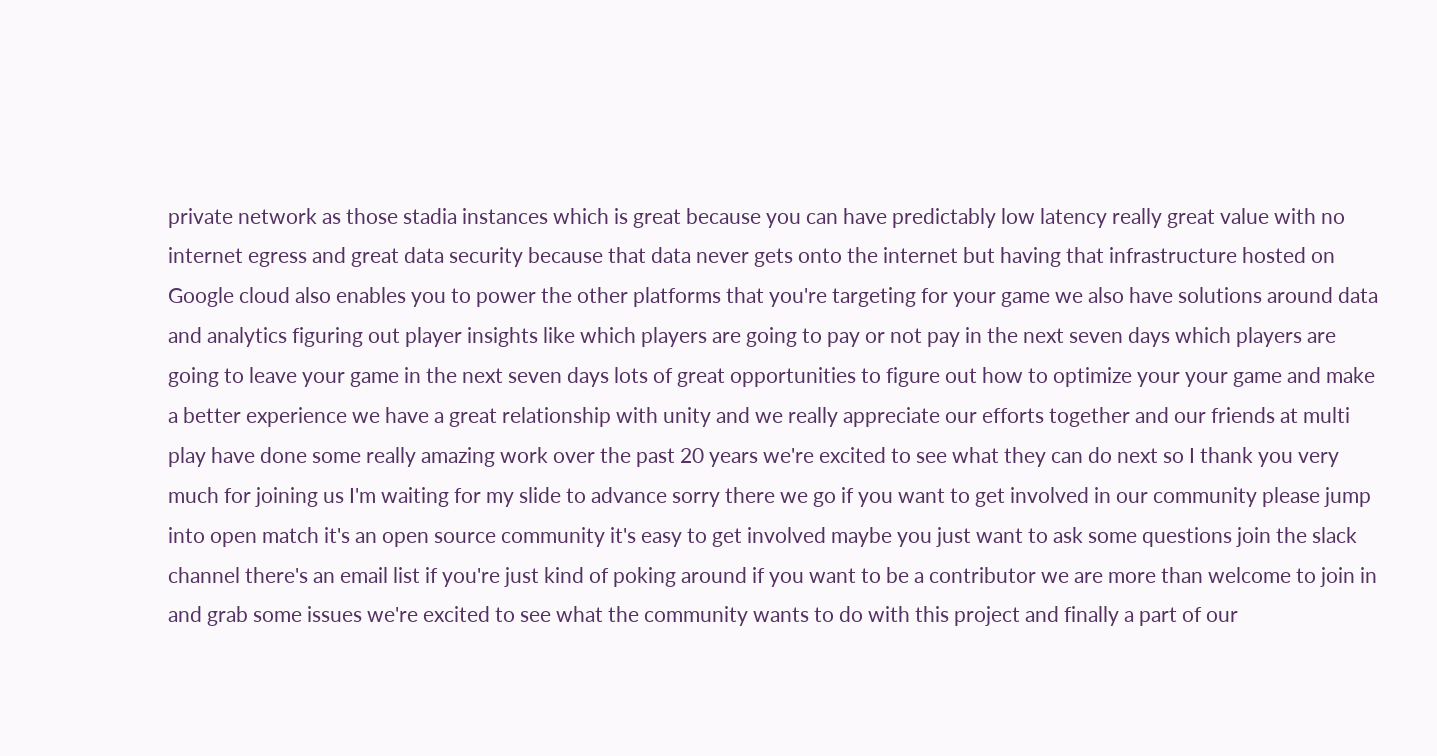private network as those stadia instances which is great because you can have predictably low latency really great value with no internet egress and great data security because that data never gets onto the internet but having that infrastructure hosted on Google cloud also enables you to power the other platforms that you're targeting for your game we also have solutions around data and analytics figuring out player insights like which players are going to pay or not pay in the next seven days which players are going to leave your game in the next seven days lots of great opportunities to figure out how to optimize your your game and make a better experience we have a great relationship with unity and we really appreciate our efforts together and our friends at multi play have done some really amazing work over the past 20 years we're excited to see what they can do next so I thank you very much for joining us I'm waiting for my slide to advance sorry there we go if you want to get involved in our community please jump into open match it's an open source community it's easy to get involved maybe you just want to ask some questions join the slack channel there's an email list if you're just kind of poking around if you want to be a contributor we are more than welcome to join in and grab some issues we're excited to see what the community wants to do with this project and finally a part of our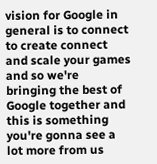vision for Google in general is to connect to create connect and scale your games and so we're bringing the best of Google together and this is something you're gonna see a lot more from us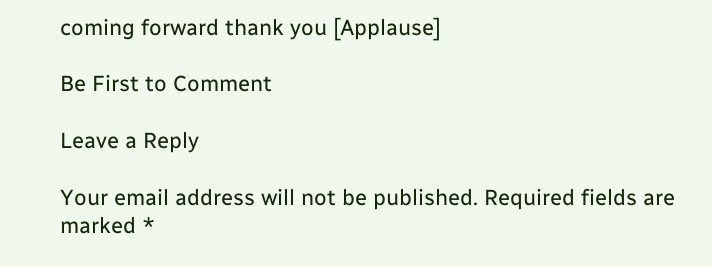coming forward thank you [Applause]

Be First to Comment

Leave a Reply

Your email address will not be published. Required fields are marked *